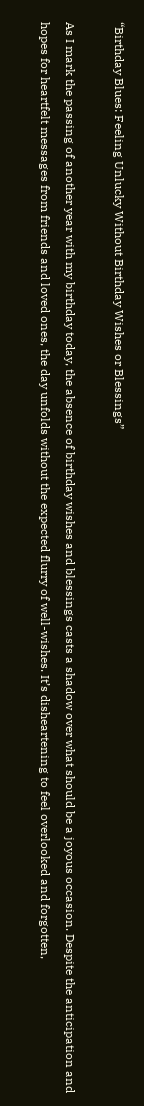“Birthday Blues: Feeling Unlucky Without Birthday Wishes or Blessings”

As I mark the passing of another year with my birthday today, the absence of birthday wishes and blessings casts a shadow over what should be a joyous occasion. Despite the anticipation and hopes for heartfelt messages from friends and loved ones, the day unfolds without the expected flurry of well-wishes. It’s disheartening to feel overlooked and forgotten,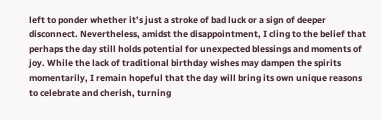left to ponder whether it’s just a stroke of bad luck or a sign of deeper disconnect. Nevertheless, amidst the disappointment, I cling to the belief that perhaps the day still holds potential for unexpected blessings and moments of joy. While the lack of traditional birthday wishes may dampen the spirits momentarily, I remain hopeful that the day will bring its own unique reasons to celebrate and cherish, turning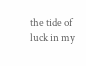the tide of luck in my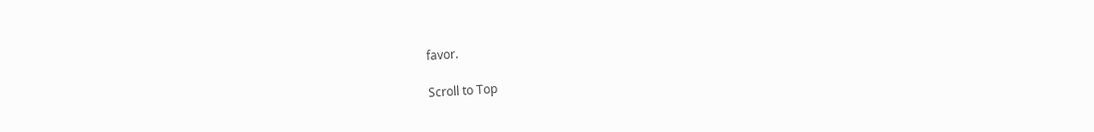favor.

Scroll to Top